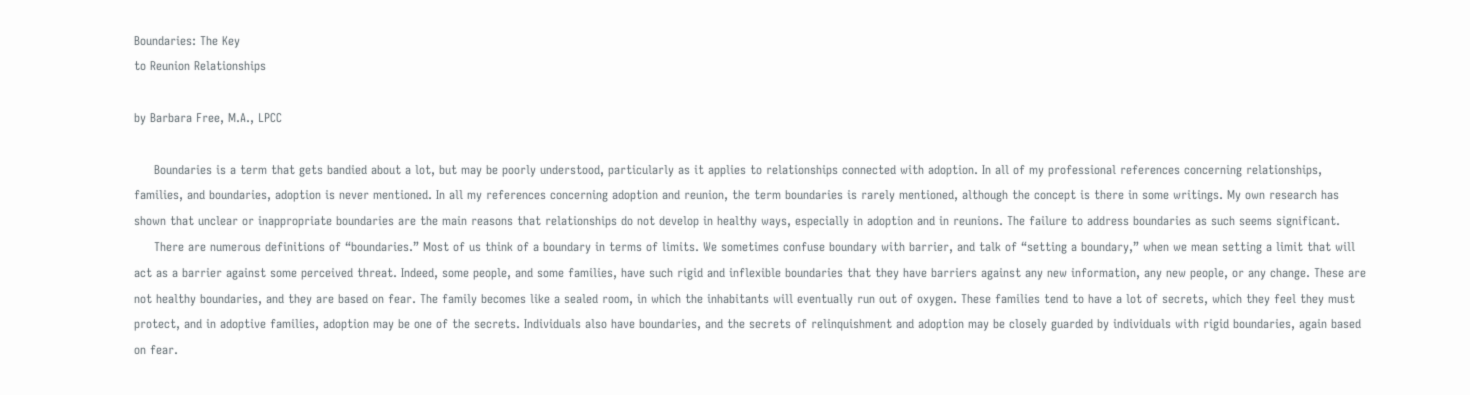Boundaries: The Key
to Reunion Relationships

by Barbara Free, M.A., LPCC

     Boundaries is a term that gets bandied about a lot, but may be poorly understood, particularly as it applies to relationships connected with adoption. In all of my professional references concerning relationships, families, and boundaries, adoption is never mentioned. In all my references concerning adoption and reunion, the term boundaries is rarely mentioned, although the concept is there in some writings. My own research has shown that unclear or inappropriate boundaries are the main reasons that relationships do not develop in healthy ways, especially in adoption and in reunions. The failure to address boundaries as such seems significant.
     There are numerous definitions of “boundaries.” Most of us think of a boundary in terms of limits. We sometimes confuse boundary with barrier, and talk of “setting a boundary,” when we mean setting a limit that will act as a barrier against some perceived threat. Indeed, some people, and some families, have such rigid and inflexible boundaries that they have barriers against any new information, any new people, or any change. These are not healthy boundaries, and they are based on fear. The family becomes like a sealed room, in which the inhabitants will eventually run out of oxygen. These families tend to have a lot of secrets, which they feel they must protect, and in adoptive families, adoption may be one of the secrets. Individuals also have boundaries, and the secrets of relinquishment and adoption may be closely guarded by individuals with rigid boundaries, again based on fear.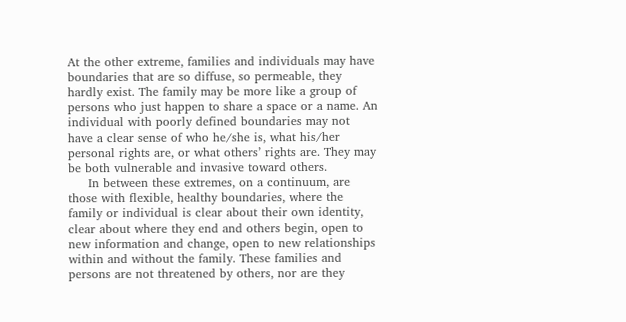At the other extreme, families and individuals may have boundaries that are so diffuse, so permeable, they hardly exist. The family may be more like a group of persons who just happen to share a space or a name. An individual with poorly defined boundaries may not have a clear sense of who he/she is, what his/her personal rights are, or what others’ rights are. They may be both vulnerable and invasive toward others.
     In between these extremes, on a continuum, are those with flexible, healthy boundaries, where the family or individual is clear about their own identity, clear about where they end and others begin, open to new information and change, open to new relationships within and without the family. These families and persons are not threatened by others, nor are they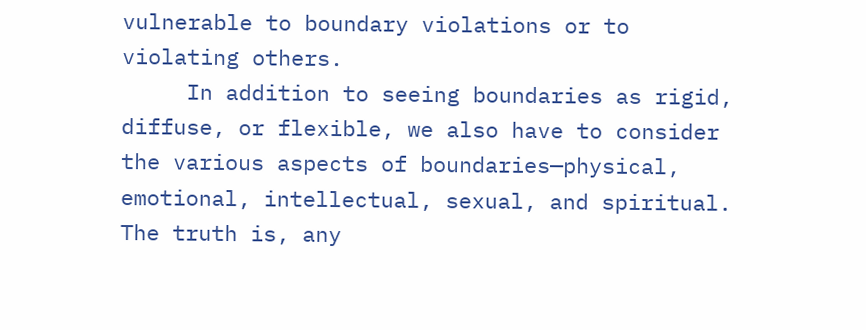vulnerable to boundary violations or to violating others.
     In addition to seeing boundaries as rigid, diffuse, or flexible, we also have to consider the various aspects of boundaries—physical, emotional, intellectual, sexual, and spiritual. The truth is, any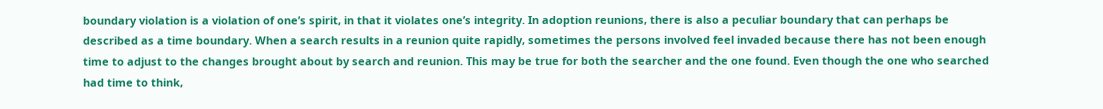boundary violation is a violation of one’s spirit, in that it violates one’s integrity. In adoption reunions, there is also a peculiar boundary that can perhaps be described as a time boundary. When a search results in a reunion quite rapidly, sometimes the persons involved feel invaded because there has not been enough time to adjust to the changes brought about by search and reunion. This may be true for both the searcher and the one found. Even though the one who searched had time to think,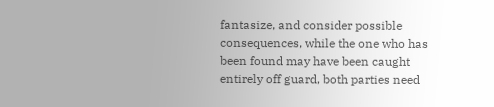fantasize, and consider possible consequences, while the one who has been found may have been caught entirely off guard, both parties need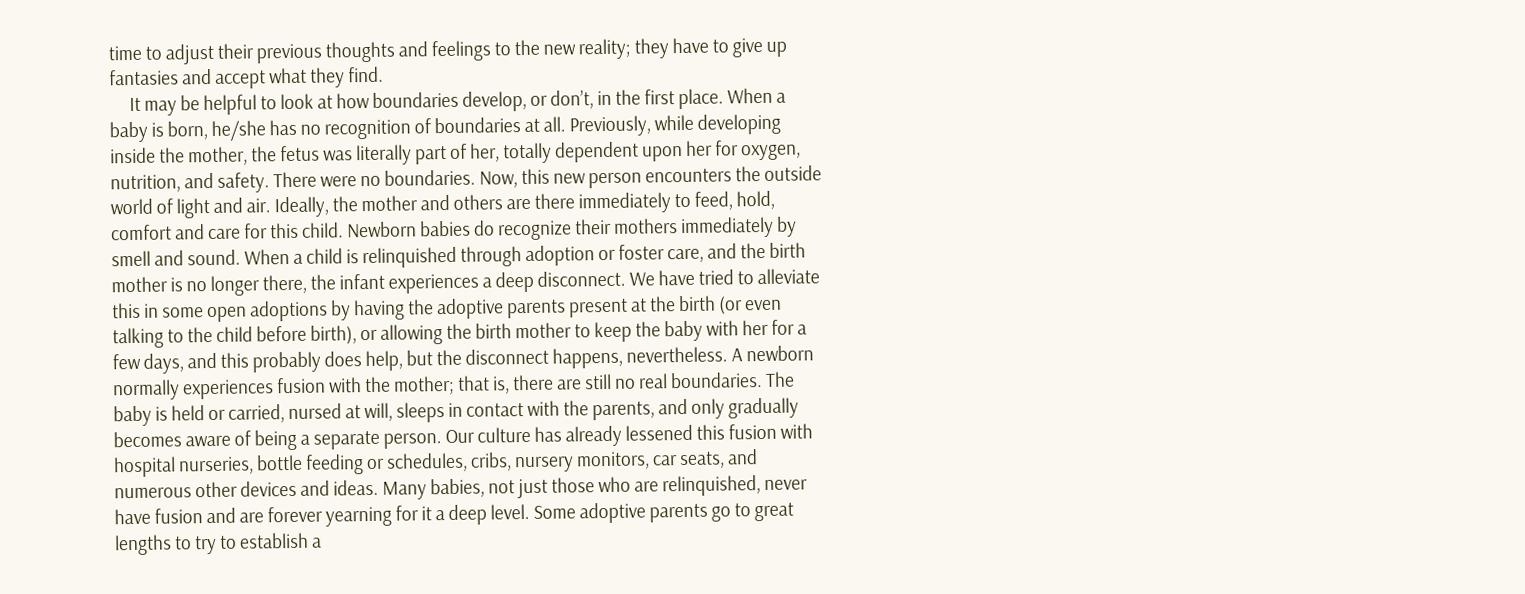time to adjust their previous thoughts and feelings to the new reality; they have to give up fantasies and accept what they find.
     It may be helpful to look at how boundaries develop, or don’t, in the first place. When a baby is born, he/she has no recognition of boundaries at all. Previously, while developing inside the mother, the fetus was literally part of her, totally dependent upon her for oxygen, nutrition, and safety. There were no boundaries. Now, this new person encounters the outside world of light and air. Ideally, the mother and others are there immediately to feed, hold, comfort and care for this child. Newborn babies do recognize their mothers immediately by smell and sound. When a child is relinquished through adoption or foster care, and the birth mother is no longer there, the infant experiences a deep disconnect. We have tried to alleviate this in some open adoptions by having the adoptive parents present at the birth (or even talking to the child before birth), or allowing the birth mother to keep the baby with her for a few days, and this probably does help, but the disconnect happens, nevertheless. A newborn normally experiences fusion with the mother; that is, there are still no real boundaries. The baby is held or carried, nursed at will, sleeps in contact with the parents, and only gradually becomes aware of being a separate person. Our culture has already lessened this fusion with hospital nurseries, bottle feeding or schedules, cribs, nursery monitors, car seats, and numerous other devices and ideas. Many babies, not just those who are relinquished, never have fusion and are forever yearning for it a deep level. Some adoptive parents go to great lengths to try to establish a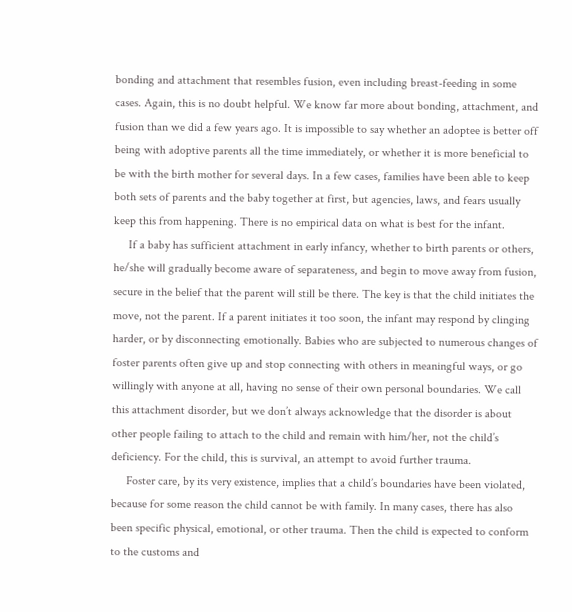bonding and attachment that resembles fusion, even including breast-feeding in some cases. Again, this is no doubt helpful. We know far more about bonding, attachment, and fusion than we did a few years ago. It is impossible to say whether an adoptee is better off being with adoptive parents all the time immediately, or whether it is more beneficial to be with the birth mother for several days. In a few cases, families have been able to keep both sets of parents and the baby together at first, but agencies, laws, and fears usually keep this from happening. There is no empirical data on what is best for the infant.
     If a baby has sufficient attachment in early infancy, whether to birth parents or others, he/she will gradually become aware of separateness, and begin to move away from fusion, secure in the belief that the parent will still be there. The key is that the child initiates the move, not the parent. If a parent initiates it too soon, the infant may respond by clinging harder, or by disconnecting emotionally. Babies who are subjected to numerous changes of foster parents often give up and stop connecting with others in meaningful ways, or go willingly with anyone at all, having no sense of their own personal boundaries. We call this attachment disorder, but we don’t always acknowledge that the disorder is about other people failing to attach to the child and remain with him/her, not the child’s deficiency. For the child, this is survival, an attempt to avoid further trauma.
     Foster care, by its very existence, implies that a child’s boundaries have been violated, because for some reason the child cannot be with family. In many cases, there has also been specific physical, emotional, or other trauma. Then the child is expected to conform to the customs and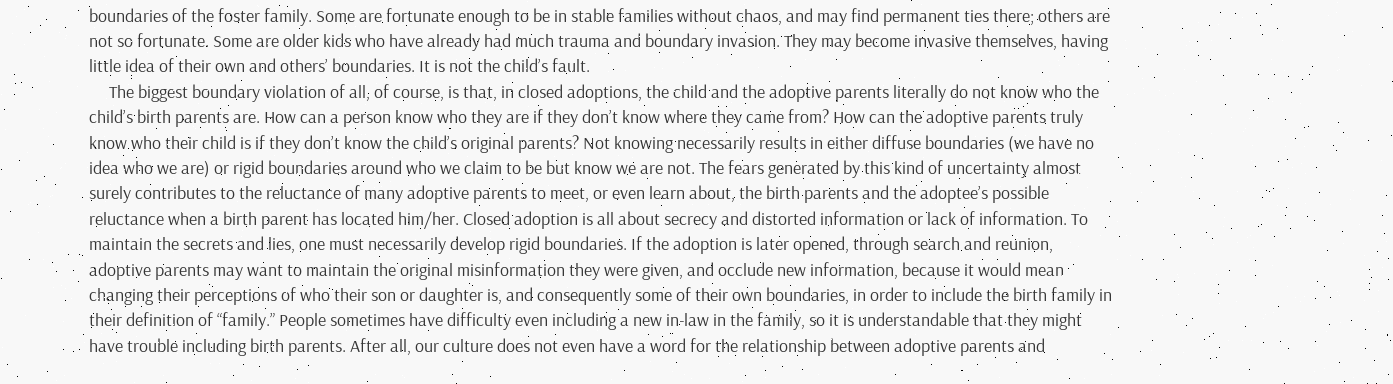boundaries of the foster family. Some are fortunate enough to be in stable families without chaos, and may find permanent ties there; others are not so fortunate. Some are older kids who have already had much trauma and boundary invasion. They may become invasive themselves, having little idea of their own and others’ boundaries. It is not the child’s fault.
     The biggest boundary violation of all, of course, is that, in closed adoptions, the child and the adoptive parents literally do not know who the child’s birth parents are. How can a person know who they are if they don’t know where they came from? How can the adoptive parents truly know who their child is if they don’t know the child’s original parents? Not knowing necessarily results in either diffuse boundaries (we have no idea who we are) or rigid boundaries around who we claim to be but know we are not. The fears generated by this kind of uncertainty almost surely contributes to the reluctance of many adoptive parents to meet, or even learn about, the birth parents and the adoptee’s possible reluctance when a birth parent has located him/her. Closed adoption is all about secrecy and distorted information or lack of information. To maintain the secrets and lies, one must necessarily develop rigid boundaries. If the adoption is later opened, through search and reunion, adoptive parents may want to maintain the original misinformation they were given, and occlude new information, because it would mean changing their perceptions of who their son or daughter is, and consequently some of their own boundaries, in order to include the birth family in their definition of “family.” People sometimes have difficulty even including a new in-law in the family, so it is understandable that they might have trouble including birth parents. After all, our culture does not even have a word for the relationship between adoptive parents and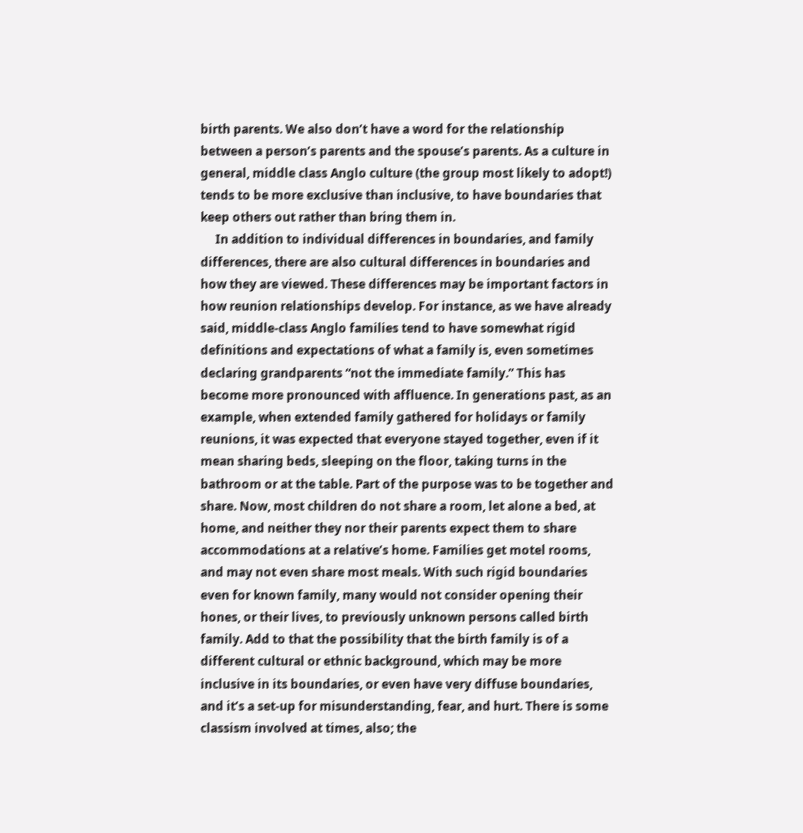birth parents. We also don’t have a word for the relationship between a person’s parents and the spouse’s parents. As a culture in general, middle class Anglo culture (the group most likely to adopt!) tends to be more exclusive than inclusive, to have boundaries that keep others out rather than bring them in.
     In addition to individual differences in boundaries, and family differences, there are also cultural differences in boundaries and how they are viewed. These differences may be important factors in how reunion relationships develop. For instance, as we have already said, middle-class Anglo families tend to have somewhat rigid definitions and expectations of what a family is, even sometimes declaring grandparents “not the immediate family.” This has become more pronounced with affluence. In generations past, as an example, when extended family gathered for holidays or family reunions, it was expected that everyone stayed together, even if it mean sharing beds, sleeping on the floor, taking turns in the bathroom or at the table. Part of the purpose was to be together and share. Now, most children do not share a room, let alone a bed, at home, and neither they nor their parents expect them to share accommodations at a relative’s home. Families get motel rooms, and may not even share most meals. With such rigid boundaries even for known family, many would not consider opening their hones, or their lives, to previously unknown persons called birth family. Add to that the possibility that the birth family is of a different cultural or ethnic background, which may be more inclusive in its boundaries, or even have very diffuse boundaries, and it’s a set-up for misunderstanding, fear, and hurt. There is some classism involved at times, also; the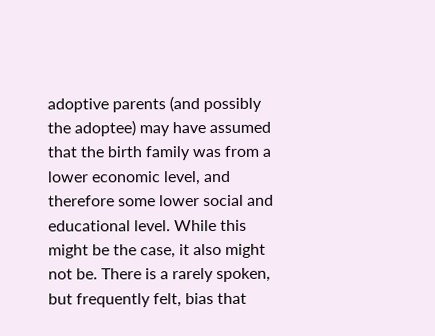adoptive parents (and possibly the adoptee) may have assumed that the birth family was from a lower economic level, and therefore some lower social and educational level. While this might be the case, it also might not be. There is a rarely spoken, but frequently felt, bias that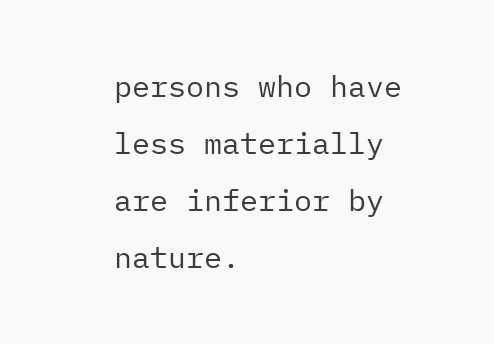persons who have less materially are inferior by nature.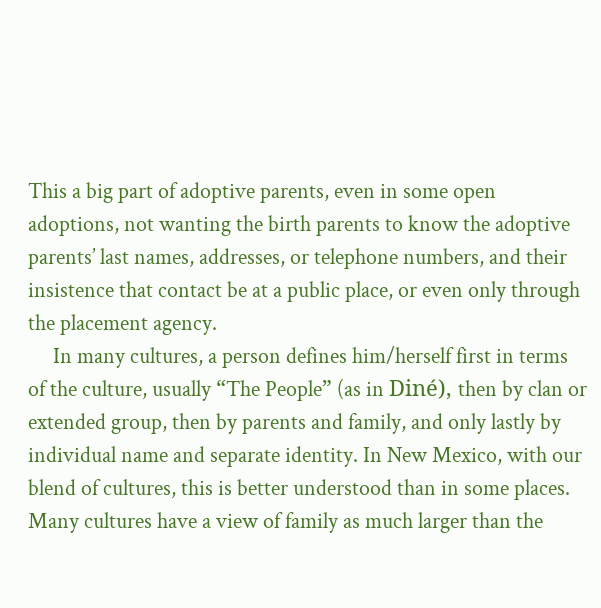This a big part of adoptive parents, even in some open adoptions, not wanting the birth parents to know the adoptive parents’ last names, addresses, or telephone numbers, and their insistence that contact be at a public place, or even only through the placement agency.
     In many cultures, a person defines him/herself first in terms of the culture, usually “The People” (as in Diné), then by clan or extended group, then by parents and family, and only lastly by individual name and separate identity. In New Mexico, with our blend of cultures, this is better understood than in some places. Many cultures have a view of family as much larger than the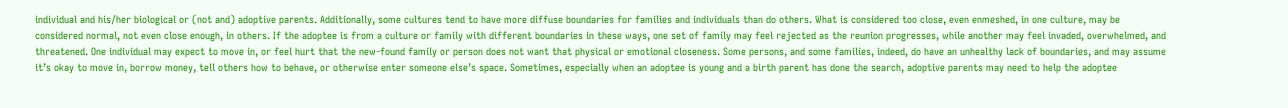individual and his/her biological or (not and) adoptive parents. Additionally, some cultures tend to have more diffuse boundaries for families and individuals than do others. What is considered too close, even enmeshed, in one culture, may be considered normal, not even close enough, in others. If the adoptee is from a culture or family with different boundaries in these ways, one set of family may feel rejected as the reunion progresses, while another may feel invaded, overwhelmed, and threatened. One individual may expect to move in, or feel hurt that the new-found family or person does not want that physical or emotional closeness. Some persons, and some families, indeed, do have an unhealthy lack of boundaries, and may assume it’s okay to move in, borrow money, tell others how to behave, or otherwise enter someone else’s space. Sometimes, especially when an adoptee is young and a birth parent has done the search, adoptive parents may need to help the adoptee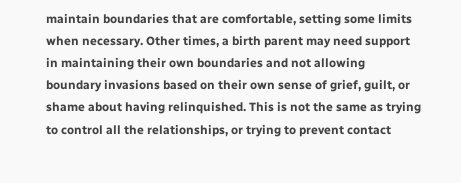maintain boundaries that are comfortable, setting some limits when necessary. Other times, a birth parent may need support in maintaining their own boundaries and not allowing boundary invasions based on their own sense of grief, guilt, or shame about having relinquished. This is not the same as trying to control all the relationships, or trying to prevent contact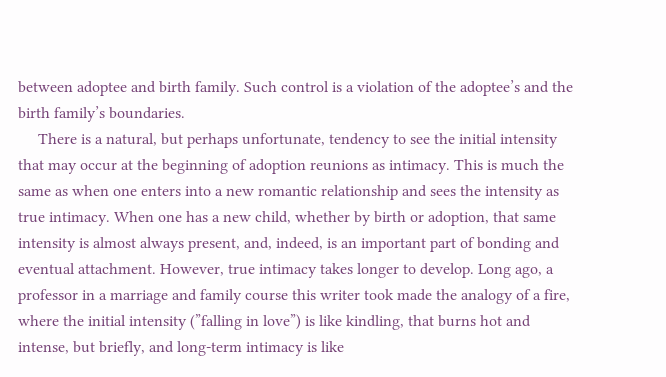between adoptee and birth family. Such control is a violation of the adoptee’s and the birth family’s boundaries.
     There is a natural, but perhaps unfortunate, tendency to see the initial intensity that may occur at the beginning of adoption reunions as intimacy. This is much the same as when one enters into a new romantic relationship and sees the intensity as true intimacy. When one has a new child, whether by birth or adoption, that same intensity is almost always present, and, indeed, is an important part of bonding and eventual attachment. However, true intimacy takes longer to develop. Long ago, a professor in a marriage and family course this writer took made the analogy of a fire, where the initial intensity (”falling in love”) is like kindling, that burns hot and intense, but briefly, and long-term intimacy is like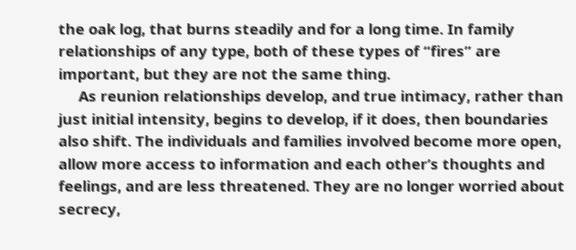the oak log, that burns steadily and for a long time. In family relationships of any type, both of these types of “fires” are important, but they are not the same thing.
     As reunion relationships develop, and true intimacy, rather than just initial intensity, begins to develop, if it does, then boundaries also shift. The individuals and families involved become more open, allow more access to information and each other’s thoughts and feelings, and are less threatened. They are no longer worried about secrecy,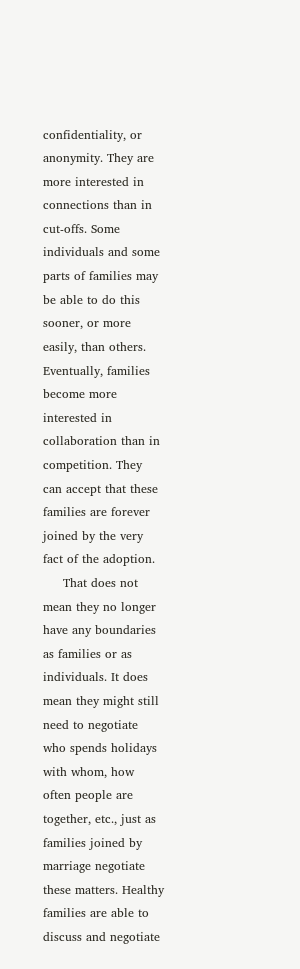confidentiality, or anonymity. They are more interested in connections than in cut-offs. Some individuals and some parts of families may be able to do this sooner, or more easily, than others. Eventually, families become more interested in collaboration than in competition. They can accept that these families are forever joined by the very fact of the adoption.
     That does not mean they no longer have any boundaries as families or as individuals. It does mean they might still need to negotiate who spends holidays with whom, how often people are together, etc., just as families joined by marriage negotiate these matters. Healthy families are able to discuss and negotiate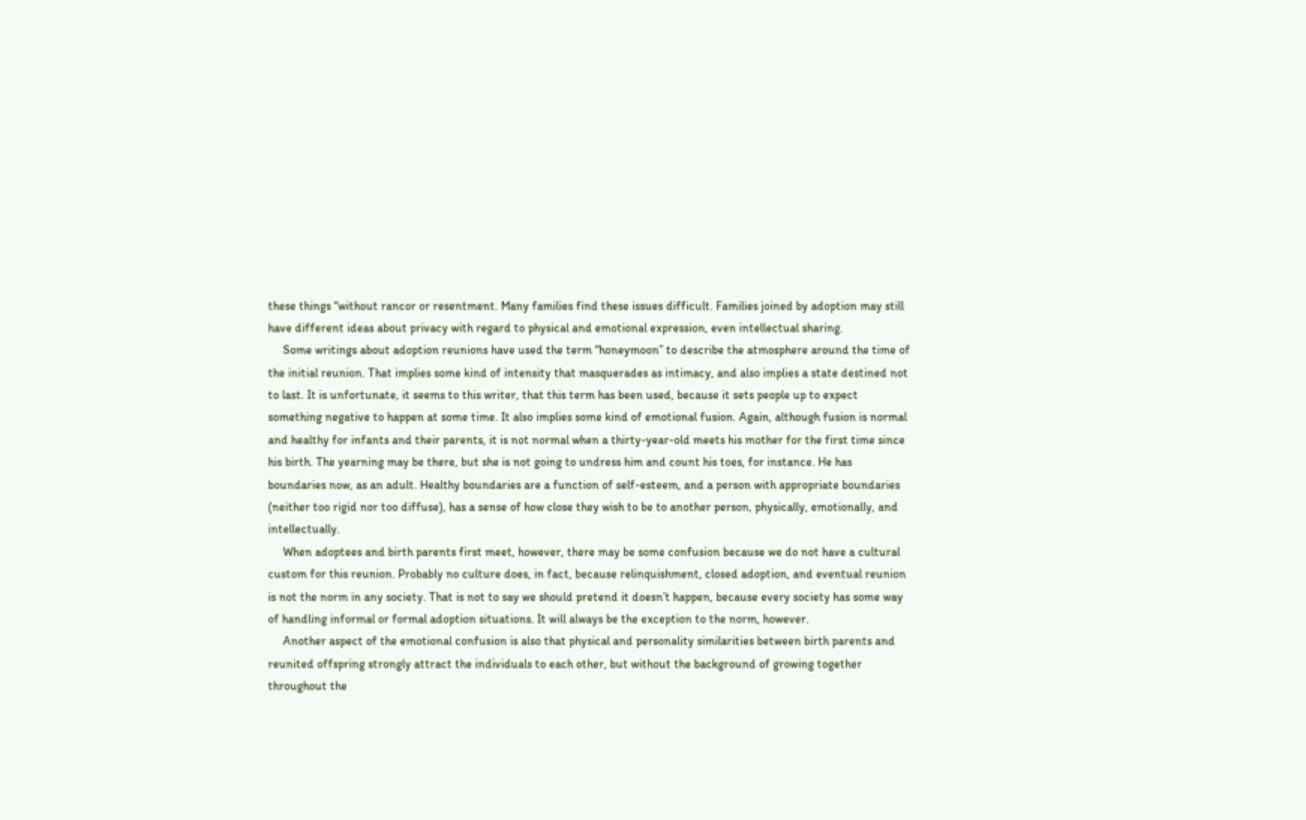these things “without rancor or resentment. Many families find these issues difficult. Families joined by adoption may still have different ideas about privacy with regard to physical and emotional expression, even intellectual sharing.
     Some writings about adoption reunions have used the term “honeymoon” to describe the atmosphere around the time of the initial reunion. That implies some kind of intensity that masquerades as intimacy, and also implies a state destined not to last. It is unfortunate, it seems to this writer, that this term has been used, because it sets people up to expect something negative to happen at some time. It also implies some kind of emotional fusion. Again, although fusion is normal and healthy for infants and their parents, it is not normal when a thirty-year-old meets his mother for the first time since his birth. The yearning may be there, but she is not going to undress him and count his toes, for instance. He has boundaries now, as an adult. Healthy boundaries are a function of self-esteem, and a person with appropriate boundaries (neither too rigid nor too diffuse), has a sense of how close they wish to be to another person, physically, emotionally, and intellectually.
     When adoptees and birth parents first meet, however, there may be some confusion because we do not have a cultural custom for this reunion. Probably no culture does, in fact, because relinquishment, closed adoption, and eventual reunion is not the norm in any society. That is not to say we should pretend it doesn’t happen, because every society has some way of handling informal or formal adoption situations. It will always be the exception to the norm, however.
     Another aspect of the emotional confusion is also that physical and personality similarities between birth parents and reunited offspring strongly attract the individuals to each other, but without the background of growing together throughout the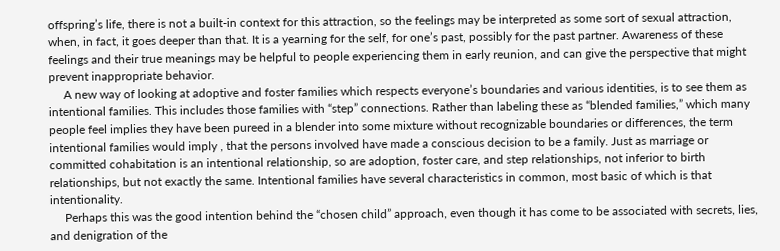offspring’s life, there is not a built-in context for this attraction, so the feelings may be interpreted as some sort of sexual attraction, when, in fact, it goes deeper than that. It is a yearning for the self, for one’s past, possibly for the past partner. Awareness of these feelings and their true meanings may be helpful to people experiencing them in early reunion, and can give the perspective that might prevent inappropriate behavior.
     A new way of looking at adoptive and foster families which respects everyone’s boundaries and various identities, is to see them as intentional families. This includes those families with “step” connections. Rather than labeling these as “blended families,” which many people feel implies they have been pureed in a blender into some mixture without recognizable boundaries or differences, the term intentional families would imply , that the persons involved have made a conscious decision to be a family. Just as marriage or committed cohabitation is an intentional relationship, so are adoption, foster care, and step relationships, not inferior to birth relationships, but not exactly the same. Intentional families have several characteristics in common, most basic of which is that intentionality.
     Perhaps this was the good intention behind the “chosen child” approach, even though it has come to be associated with secrets, lies, and denigration of the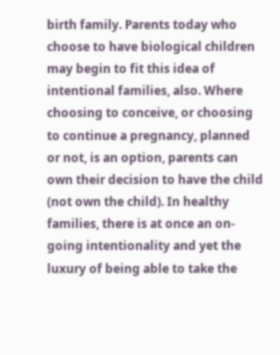birth family. Parents today who choose to have biological children may begin to fit this idea of intentional families, also. Where choosing to conceive, or choosing to continue a pregnancy, planned or not, is an option, parents can own their decision to have the child (not own the child). In healthy families, there is at once an on-going intentionality and yet the luxury of being able to take the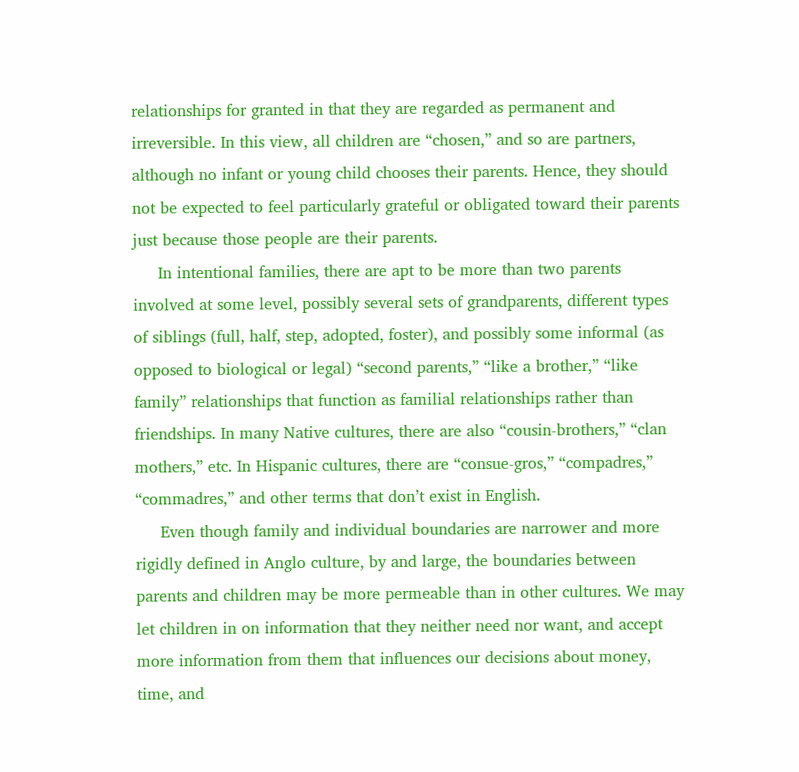relationships for granted in that they are regarded as permanent and irreversible. In this view, all children are “chosen,” and so are partners, although no infant or young child chooses their parents. Hence, they should not be expected to feel particularly grateful or obligated toward their parents just because those people are their parents.
     In intentional families, there are apt to be more than two parents involved at some level, possibly several sets of grandparents, different types of siblings (full, half, step, adopted, foster), and possibly some informal (as opposed to biological or legal) “second parents,” “like a brother,” “like family” relationships that function as familial relationships rather than friendships. In many Native cultures, there are also “cousin-brothers,” “clan mothers,” etc. In Hispanic cultures, there are “consue-gros,” “compadres,” “commadres,” and other terms that don’t exist in English.
     Even though family and individual boundaries are narrower and more rigidly defined in Anglo culture, by and large, the boundaries between parents and children may be more permeable than in other cultures. We may let children in on information that they neither need nor want, and accept more information from them that influences our decisions about money, time, and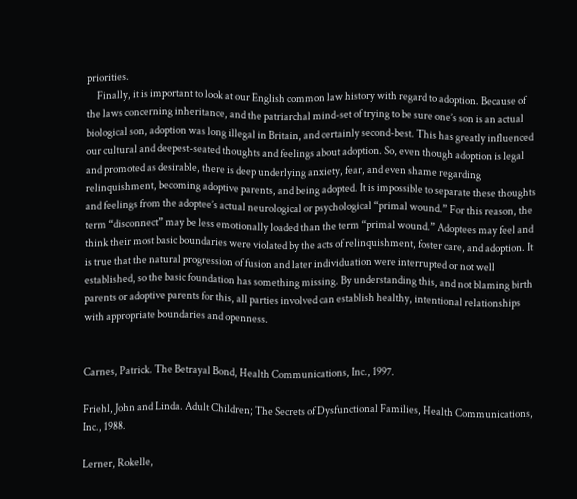priorities.
     Finally, it is important to look at our English common law history with regard to adoption. Because of the laws concerning inheritance, and the patriarchal mind-set of trying to be sure one’s son is an actual biological son, adoption was long illegal in Britain, and certainly second-best. This has greatly influenced our cultural and deepest-seated thoughts and feelings about adoption. So, even though adoption is legal and promoted as desirable, there is deep underlying anxiety, fear, and even shame regarding relinquishment, becoming adoptive parents, and being adopted. It is impossible to separate these thoughts and feelings from the adoptee’s actual neurological or psychological “primal wound.” For this reason, the term “disconnect” may be less emotionally loaded than the term “primal wound.” Adoptees may feel and think their most basic boundaries were violated by the acts of relinquishment, foster care, and adoption. It is true that the natural progression of fusion and later individuation were interrupted or not well established, so the basic foundation has something missing. By understanding this, and not blaming birth parents or adoptive parents for this, all parties involved can establish healthy, intentional relationships with appropriate boundaries and openness.


Carnes, Patrick. The Betrayal Bond, Health Communications, Inc., 1997.

Friehl, John and Linda. Adult Children; The Secrets of Dysfunctional Families, Health Communications, Inc., 1988.

Lerner, Rokelle,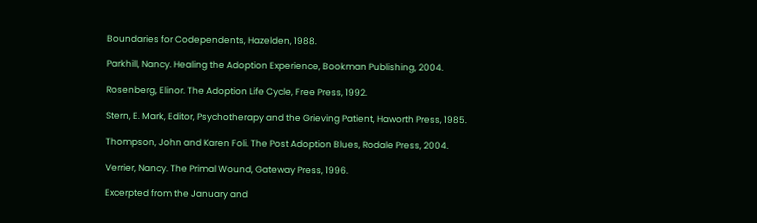Boundaries for Codependents, Hazelden, 1988.

Parkhill, Nancy. Healing the Adoption Experience, Bookman Publishing, 2004.

Rosenberg, Elinor. The Adoption Life Cycle, Free Press, 1992.

Stern, E. Mark, Editor, Psychotherapy and the Grieving Patient, Haworth Press, 1985.

Thompson, John and Karen Foli. The Post Adoption Blues, Rodale Press, 2004.

Verrier, Nancy. The Primal Wound, Gateway Press, 1996.

Excerpted from the January and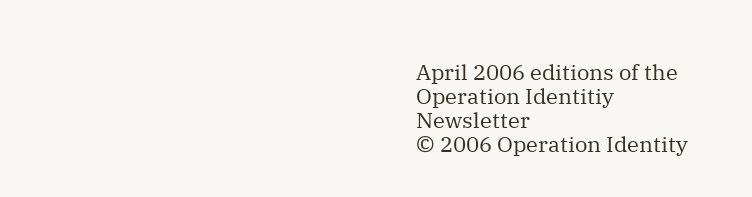April 2006 editions of the Operation Identitiy Newsletter
© 2006 Operation Identity